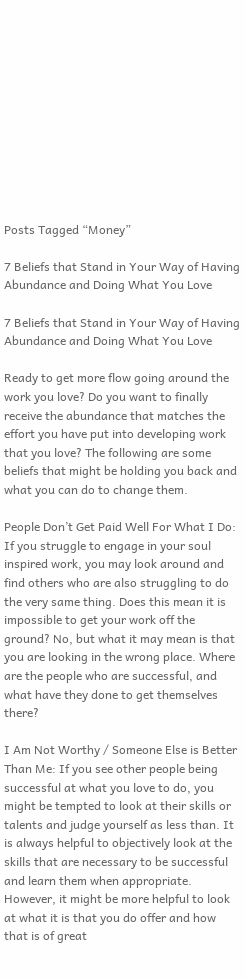Posts Tagged “Money”

7 Beliefs that Stand in Your Way of Having Abundance and Doing What You Love

7 Beliefs that Stand in Your Way of Having Abundance and Doing What You Love

Ready to get more flow going around the work you love? Do you want to finally receive the abundance that matches the effort you have put into developing work that you love? The following are some beliefs that might be holding you back and what you can do to change them.

People Don’t Get Paid Well For What I Do: If you struggle to engage in your soul inspired work, you may look around and find others who are also struggling to do the very same thing. Does this mean it is impossible to get your work off the ground? No, but what it may mean is that you are looking in the wrong place. Where are the people who are successful, and what have they done to get themselves there?

I Am Not Worthy / Someone Else is Better Than Me: If you see other people being successful at what you love to do, you might be tempted to look at their skills or talents and judge yourself as less than. It is always helpful to objectively look at the skills that are necessary to be successful and learn them when appropriate. However, it might be more helpful to look at what it is that you do offer and how that is of great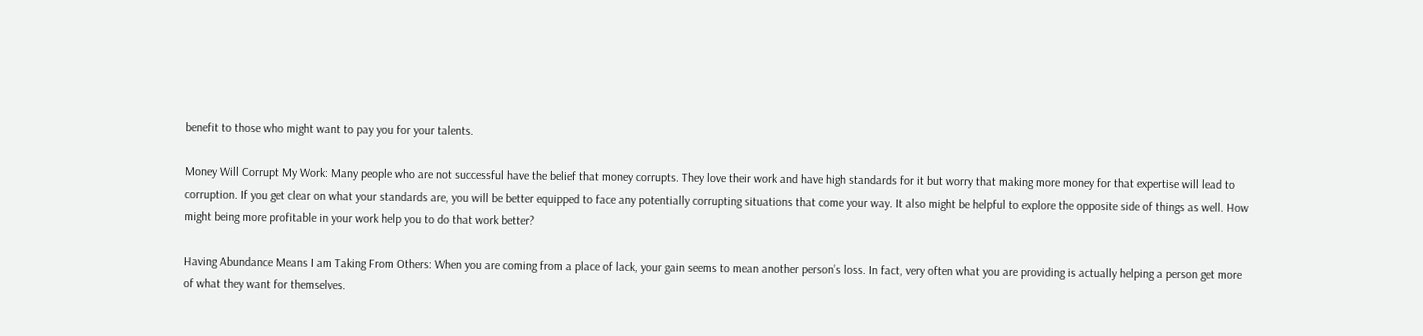benefit to those who might want to pay you for your talents.

Money Will Corrupt My Work: Many people who are not successful have the belief that money corrupts. They love their work and have high standards for it but worry that making more money for that expertise will lead to corruption. If you get clear on what your standards are, you will be better equipped to face any potentially corrupting situations that come your way. It also might be helpful to explore the opposite side of things as well. How might being more profitable in your work help you to do that work better?

Having Abundance Means I am Taking From Others: When you are coming from a place of lack, your gain seems to mean another person’s loss. In fact, very often what you are providing is actually helping a person get more of what they want for themselves.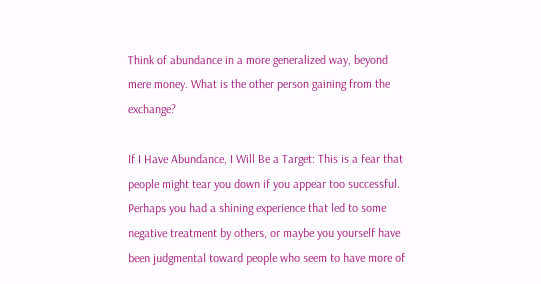Think of abundance in a more generalized way, beyond mere money. What is the other person gaining from the exchange?

If I Have Abundance, I Will Be a Target: This is a fear that people might tear you down if you appear too successful. Perhaps you had a shining experience that led to some negative treatment by others, or maybe you yourself have been judgmental toward people who seem to have more of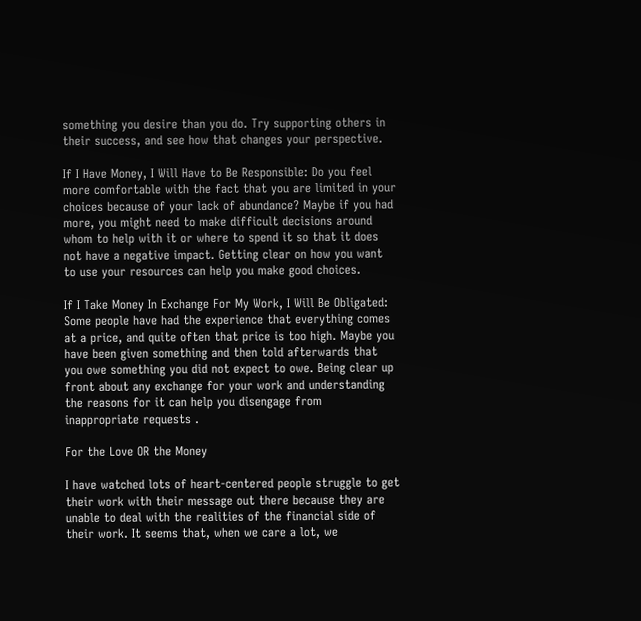something you desire than you do. Try supporting others in their success, and see how that changes your perspective.

If I Have Money, I Will Have to Be Responsible: Do you feel more comfortable with the fact that you are limited in your choices because of your lack of abundance? Maybe if you had more, you might need to make difficult decisions around whom to help with it or where to spend it so that it does not have a negative impact. Getting clear on how you want to use your resources can help you make good choices.

If I Take Money In Exchange For My Work, I Will Be Obligated: Some people have had the experience that everything comes at a price, and quite often that price is too high. Maybe you have been given something and then told afterwards that you owe something you did not expect to owe. Being clear up front about any exchange for your work and understanding the reasons for it can help you disengage from inappropriate requests .

For the Love OR the Money

I have watched lots of heart-centered people struggle to get their work with their message out there because they are unable to deal with the realities of the financial side of their work. It seems that, when we care a lot, we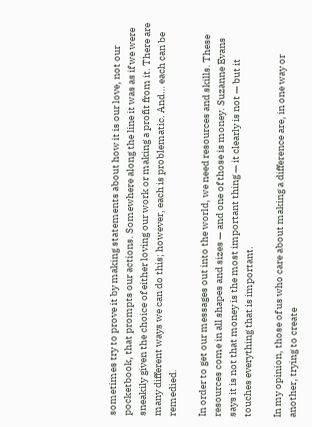sometimes try to prove it by making statements about how it is our love, not our pocketbook, that prompts our actions. Somewhere along the line it was as if we were sneakily given the choice of either loving our work or making a profit from it. There are many different ways we can do this; however, each is problematic. And… each can be remedied.

In order to get our messages out into the world, we need resources and skills. These resources come in all shapes and sizes — and one of those is money. Suzanne Evans says it is not that money is the most important thing — it clearly is not — but it touches everything that is important.

In my opinion, those of us who care about making a difference are, in one way or another, trying to create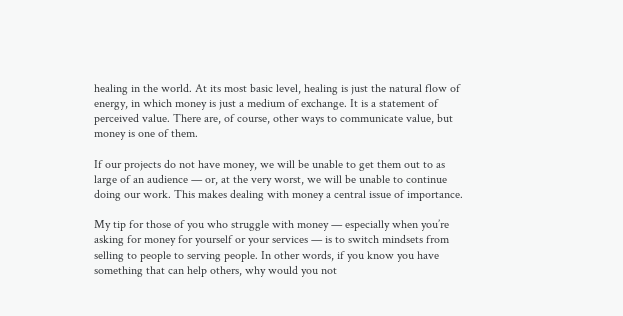healing in the world. At its most basic level, healing is just the natural flow of energy, in which money is just a medium of exchange. It is a statement of perceived value. There are, of course, other ways to communicate value, but money is one of them.

If our projects do not have money, we will be unable to get them out to as large of an audience — or, at the very worst, we will be unable to continue doing our work. This makes dealing with money a central issue of importance.

My tip for those of you who struggle with money — especially when you’re asking for money for yourself or your services — is to switch mindsets from selling to people to serving people. In other words, if you know you have something that can help others, why would you not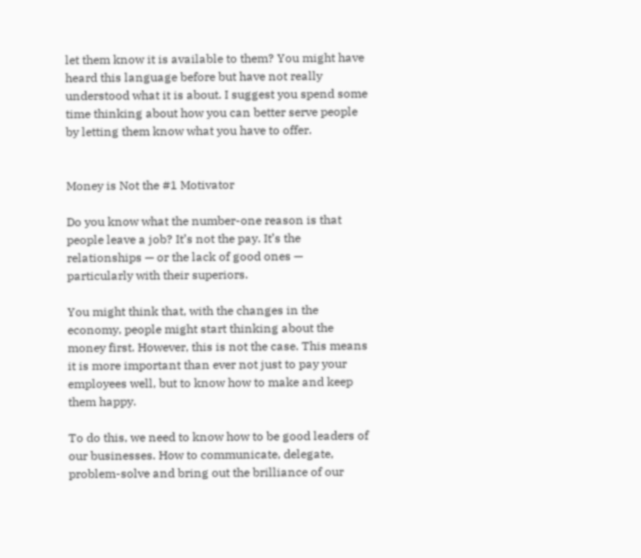let them know it is available to them? You might have heard this language before but have not really understood what it is about. I suggest you spend some time thinking about how you can better serve people by letting them know what you have to offer.


Money is Not the #1 Motivator

Do you know what the number-one reason is that people leave a job? It’s not the pay. It’s the relationships — or the lack of good ones — particularly with their superiors.

You might think that, with the changes in the economy, people might start thinking about the money first. However, this is not the case. This means it is more important than ever not just to pay your employees well, but to know how to make and keep them happy.

To do this, we need to know how to be good leaders of our businesses. How to communicate, delegate, problem-solve and bring out the brilliance of our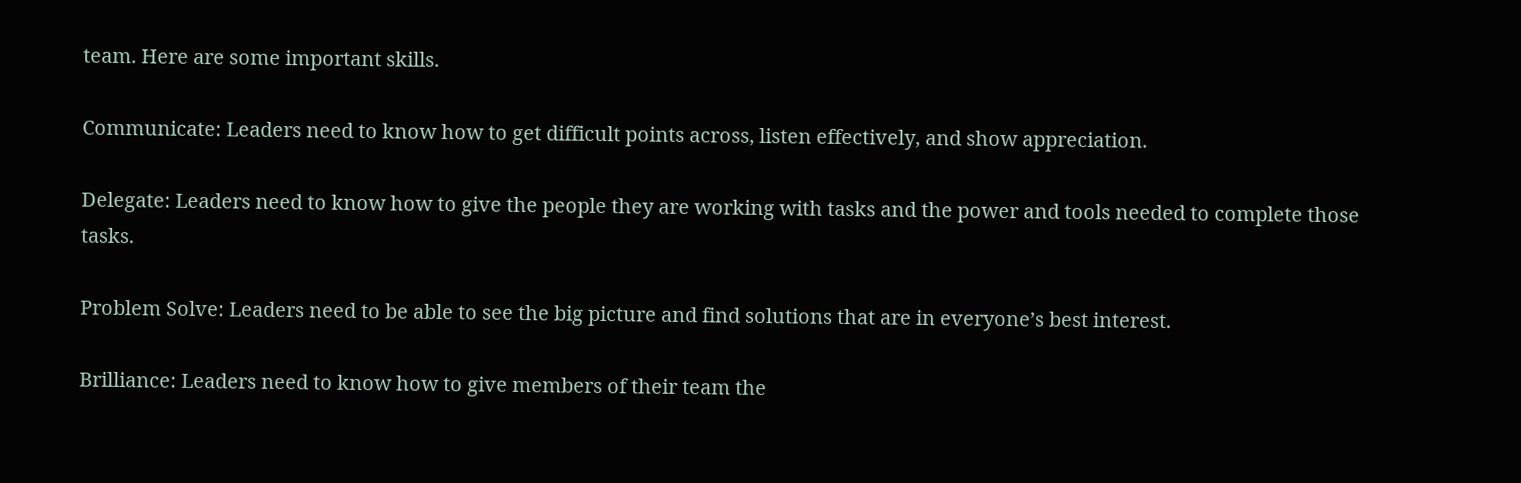team. Here are some important skills.

Communicate: Leaders need to know how to get difficult points across, listen effectively, and show appreciation.

Delegate: Leaders need to know how to give the people they are working with tasks and the power and tools needed to complete those tasks.

Problem Solve: Leaders need to be able to see the big picture and find solutions that are in everyone’s best interest.

Brilliance: Leaders need to know how to give members of their team the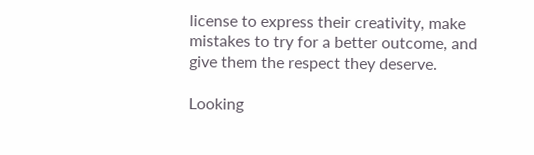license to express their creativity, make mistakes to try for a better outcome, and give them the respect they deserve.

Looking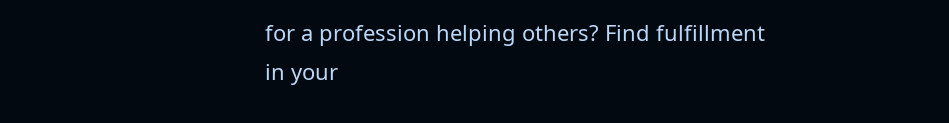for a profession helping others? Find fulfillment in your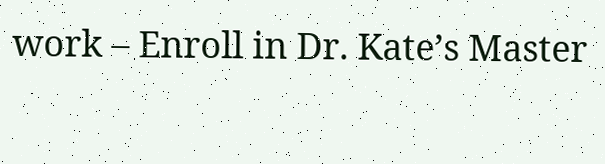work – Enroll in Dr. Kate’s Master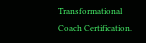Transformational Coach Certification.